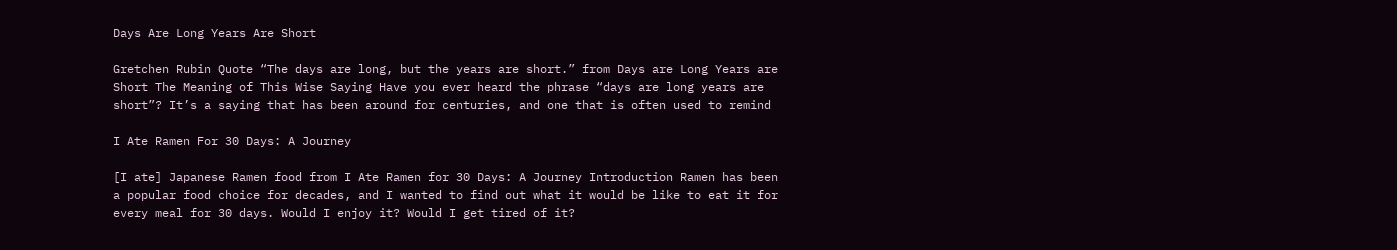Days Are Long Years Are Short

Gretchen Rubin Quote “The days are long, but the years are short.” from Days are Long Years are Short The Meaning of This Wise Saying Have you ever heard the phrase “days are long years are short”? It’s a saying that has been around for centuries, and one that is often used to remind

I Ate Ramen For 30 Days: A Journey

[I ate] Japanese Ramen food from I Ate Ramen for 30 Days: A Journey Introduction Ramen has been a popular food choice for decades, and I wanted to find out what it would be like to eat it for every meal for 30 days. Would I enjoy it? Would I get tired of it?